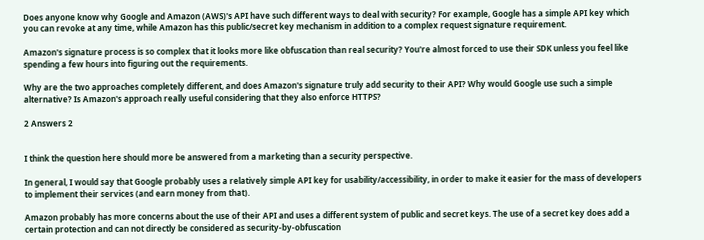Does anyone know why Google and Amazon (AWS)'s API have such different ways to deal with security? For example, Google has a simple API key which you can revoke at any time, while Amazon has this public/secret key mechanism in addition to a complex request signature requirement.

Amazon's signature process is so complex that it looks more like obfuscation than real security? You're almost forced to use their SDK unless you feel like spending a few hours into figuring out the requirements.

Why are the two approaches completely different, and does Amazon's signature truly add security to their API? Why would Google use such a simple alternative? Is Amazon's approach really useful considering that they also enforce HTTPS?

2 Answers 2


I think the question here should more be answered from a marketing than a security perspective.

In general, I would say that Google probably uses a relatively simple API key for usability/accessibility, in order to make it easier for the mass of developers to implement their services (and earn money from that).

Amazon probably has more concerns about the use of their API and uses a different system of public and secret keys. The use of a secret key does add a certain protection and can not directly be considered as security-by-obfuscation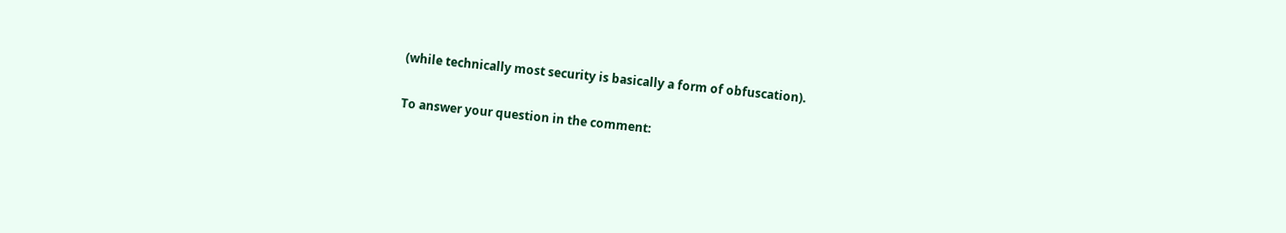(while technically most security is basically a form of obfuscation).

To answer your question in the comment: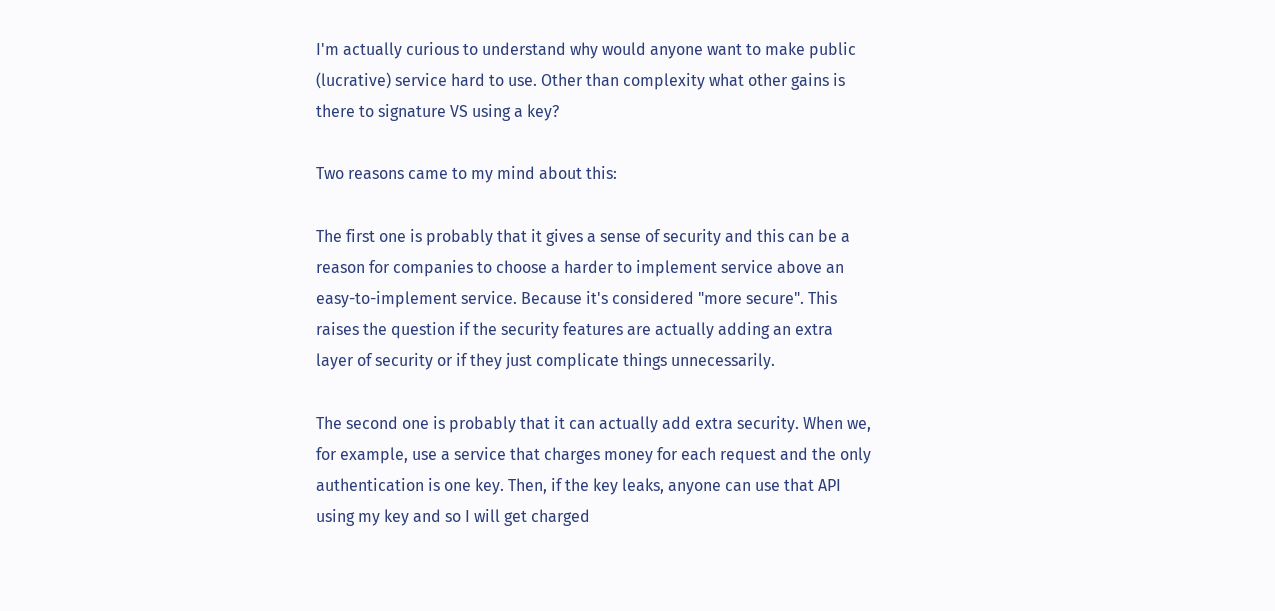I'm actually curious to understand why would anyone want to make public (lucrative) service hard to use. Other than complexity what other gains is there to signature VS using a key?

Two reasons came to my mind about this:

The first one is probably that it gives a sense of security and this can be a reason for companies to choose a harder to implement service above an easy-to-implement service. Because it's considered "more secure". This raises the question if the security features are actually adding an extra layer of security or if they just complicate things unnecessarily.

The second one is probably that it can actually add extra security. When we, for example, use a service that charges money for each request and the only authentication is one key. Then, if the key leaks, anyone can use that API using my key and so I will get charged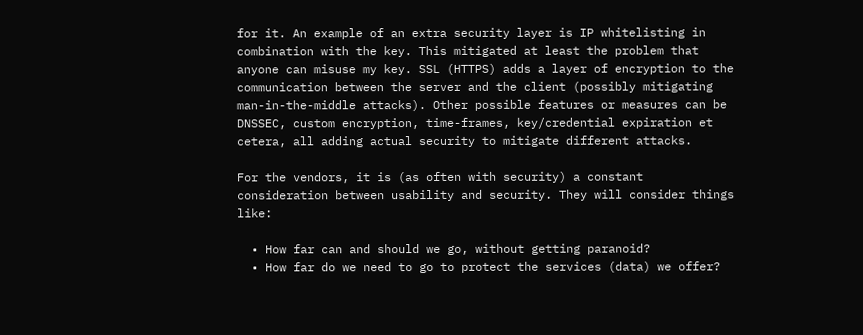for it. An example of an extra security layer is IP whitelisting in combination with the key. This mitigated at least the problem that anyone can misuse my key. SSL (HTTPS) adds a layer of encryption to the communication between the server and the client (possibly mitigating man-in-the-middle attacks). Other possible features or measures can be DNSSEC, custom encryption, time-frames, key/credential expiration et cetera, all adding actual security to mitigate different attacks.

For the vendors, it is (as often with security) a constant consideration between usability and security. They will consider things like:

  • How far can and should we go, without getting paranoid?
  • How far do we need to go to protect the services (data) we offer?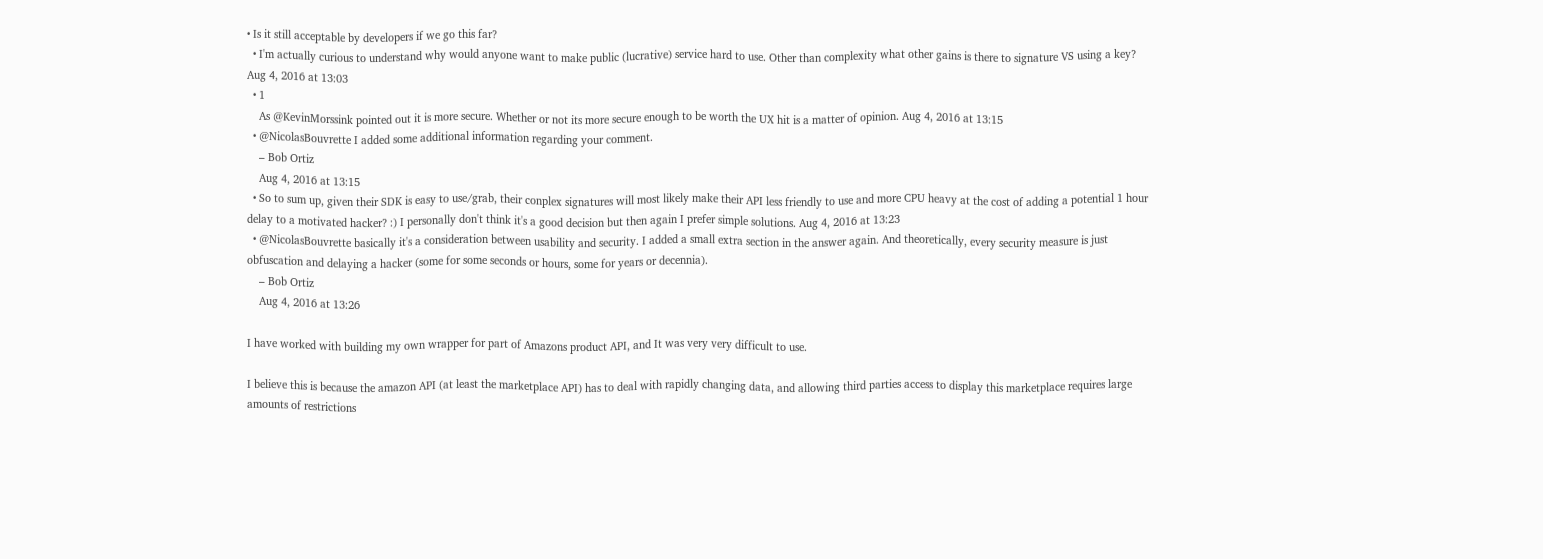• Is it still acceptable by developers if we go this far?
  • I'm actually curious to understand why would anyone want to make public (lucrative) service hard to use. Other than complexity what other gains is there to signature VS using a key? Aug 4, 2016 at 13:03
  • 1
    As @KevinMorssink pointed out it is more secure. Whether or not its more secure enough to be worth the UX hit is a matter of opinion. Aug 4, 2016 at 13:15
  • @NicolasBouvrette I added some additional information regarding your comment.
    – Bob Ortiz
    Aug 4, 2016 at 13:15
  • So to sum up, given their SDK is easy to use/grab, their conplex signatures will most likely make their API less friendly to use and more CPU heavy at the cost of adding a potential 1 hour delay to a motivated hacker? :) I personally don't think it's a good decision but then again I prefer simple solutions. Aug 4, 2016 at 13:23
  • @NicolasBouvrette basically it's a consideration between usability and security. I added a small extra section in the answer again. And theoretically, every security measure is just obfuscation and delaying a hacker (some for some seconds or hours, some for years or decennia).
    – Bob Ortiz
    Aug 4, 2016 at 13:26

I have worked with building my own wrapper for part of Amazons product API, and It was very very difficult to use.

I believe this is because the amazon API (at least the marketplace API) has to deal with rapidly changing data, and allowing third parties access to display this marketplace requires large amounts of restrictions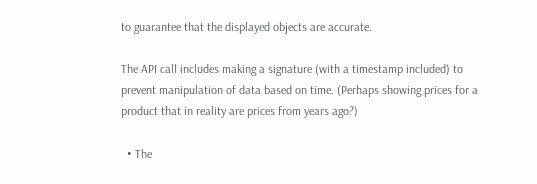to guarantee that the displayed objects are accurate.

The API call includes making a signature (with a timestamp included) to prevent manipulation of data based on time. (Perhaps showing prices for a product that in reality are prices from years ago?)

  • The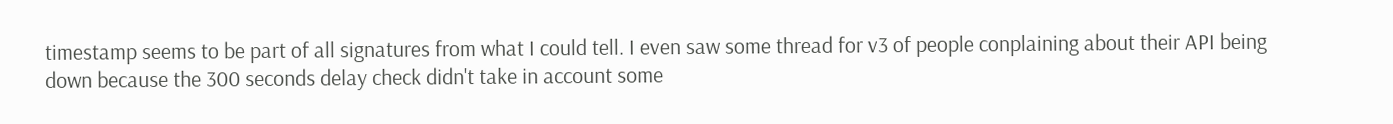timestamp seems to be part of all signatures from what I could tell. I even saw some thread for v3 of people conplaining about their API being down because the 300 seconds delay check didn't take in account some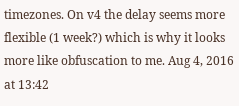timezones. On v4 the delay seems more flexible (1 week?) which is why it looks more like obfuscation to me. Aug 4, 2016 at 13:42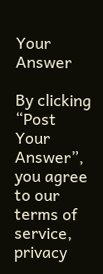Your Answer

By clicking “Post Your Answer”, you agree to our terms of service, privacy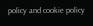policy and cookie policy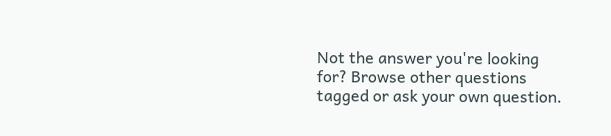Not the answer you're looking for? Browse other questions tagged or ask your own question.